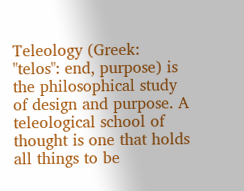Teleology (Greek: "telos": end, purpose) is the philosophical study of design and purpose. A teleological school of thought is one that holds all things to be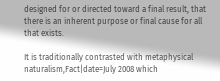designed for or directed toward a final result, that there is an inherent purpose or final cause for all that exists.

It is traditionally contrasted with metaphysical naturalism,Fact|date=July 2008 which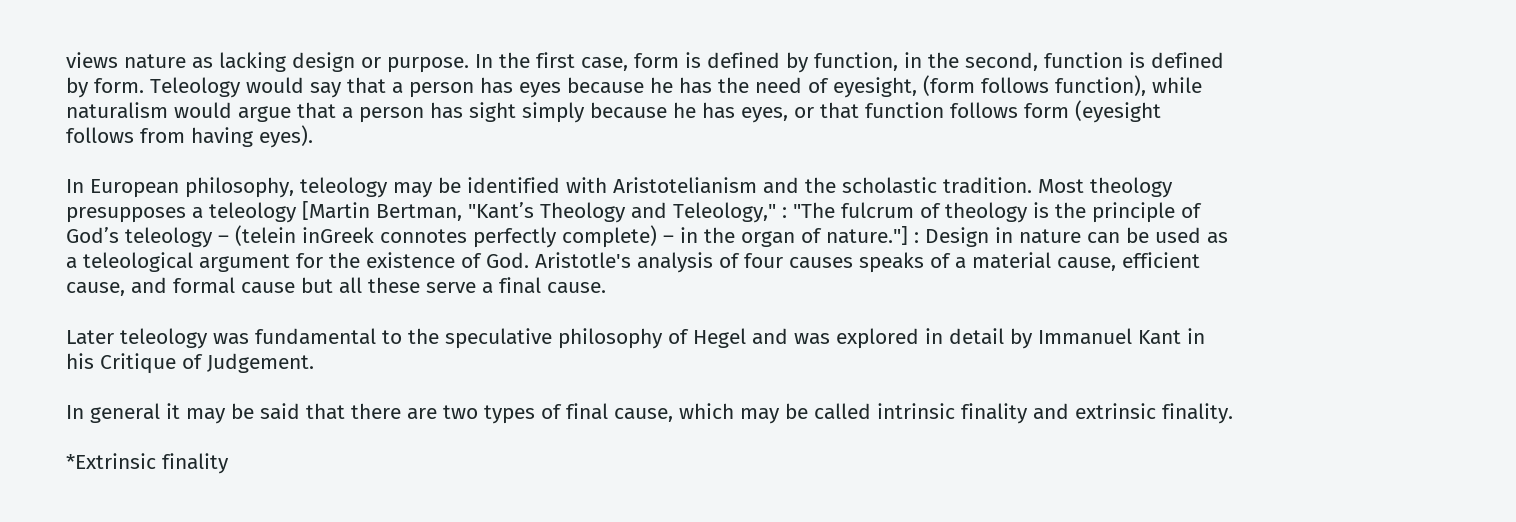views nature as lacking design or purpose. In the first case, form is defined by function, in the second, function is defined by form. Teleology would say that a person has eyes because he has the need of eyesight, (form follows function), while naturalism would argue that a person has sight simply because he has eyes, or that function follows form (eyesight follows from having eyes).

In European philosophy, teleology may be identified with Aristotelianism and the scholastic tradition. Most theology presupposes a teleology [Martin Bertman, "Kant’s Theology and Teleology," : "The fulcrum of theology is the principle of God’s teleology – (telein inGreek connotes perfectly complete) – in the organ of nature."] : Design in nature can be used as a teleological argument for the existence of God. Aristotle's analysis of four causes speaks of a material cause, efficient cause, and formal cause but all these serve a final cause.

Later teleology was fundamental to the speculative philosophy of Hegel and was explored in detail by Immanuel Kant in his Critique of Judgement.

In general it may be said that there are two types of final cause, which may be called intrinsic finality and extrinsic finality.

*Extrinsic finality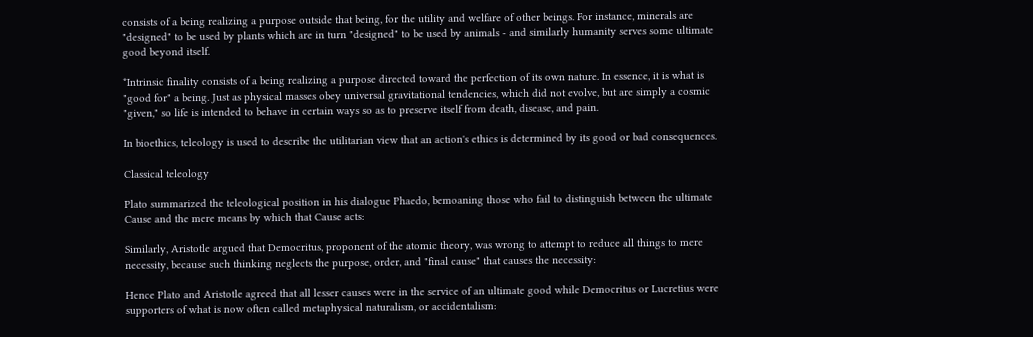consists of a being realizing a purpose outside that being, for the utility and welfare of other beings. For instance, minerals are "designed" to be used by plants which are in turn "designed" to be used by animals - and similarly humanity serves some ultimate good beyond itself.

*Intrinsic finality consists of a being realizing a purpose directed toward the perfection of its own nature. In essence, it is what is "good for" a being. Just as physical masses obey universal gravitational tendencies, which did not evolve, but are simply a cosmic "given," so life is intended to behave in certain ways so as to preserve itself from death, disease, and pain.

In bioethics, teleology is used to describe the utilitarian view that an action's ethics is determined by its good or bad consequences.

Classical teleology

Plato summarized the teleological position in his dialogue Phaedo, bemoaning those who fail to distinguish between the ultimate Cause and the mere means by which that Cause acts:

Similarly, Aristotle argued that Democritus, proponent of the atomic theory, was wrong to attempt to reduce all things to mere necessity, because such thinking neglects the purpose, order, and "final cause" that causes the necessity:

Hence Plato and Aristotle agreed that all lesser causes were in the service of an ultimate good while Democritus or Lucretius were supporters of what is now often called metaphysical naturalism, or accidentalism: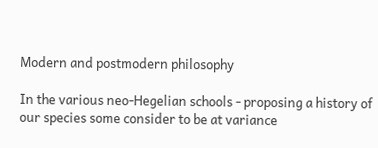Modern and postmodern philosophy

In the various neo-Hegelian schools - proposing a history of our species some consider to be at variance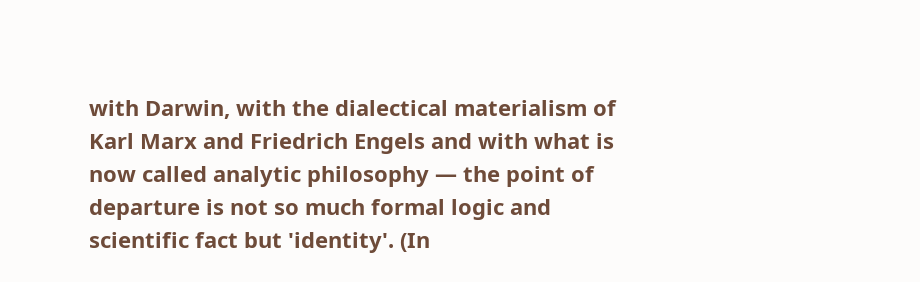with Darwin, with the dialectical materialism of Karl Marx and Friedrich Engels and with what is now called analytic philosophy — the point of departure is not so much formal logic and scientific fact but 'identity'. (In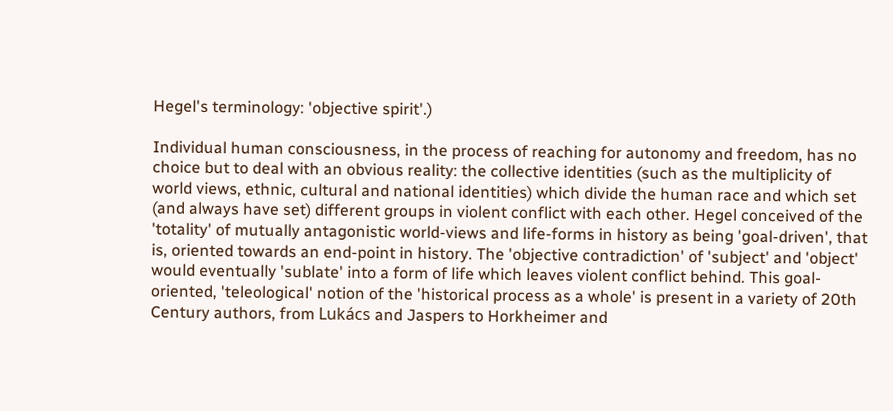Hegel's terminology: 'objective spirit'.)

Individual human consciousness, in the process of reaching for autonomy and freedom, has no choice but to deal with an obvious reality: the collective identities (such as the multiplicity of world views, ethnic, cultural and national identities) which divide the human race and which set (and always have set) different groups in violent conflict with each other. Hegel conceived of the 'totality' of mutually antagonistic world-views and life-forms in history as being 'goal-driven', that is, oriented towards an end-point in history. The 'objective contradiction' of 'subject' and 'object' would eventually 'sublate' into a form of life which leaves violent conflict behind. This goal-oriented, 'teleological' notion of the 'historical process as a whole' is present in a variety of 20th Century authors, from Lukács and Jaspers to Horkheimer and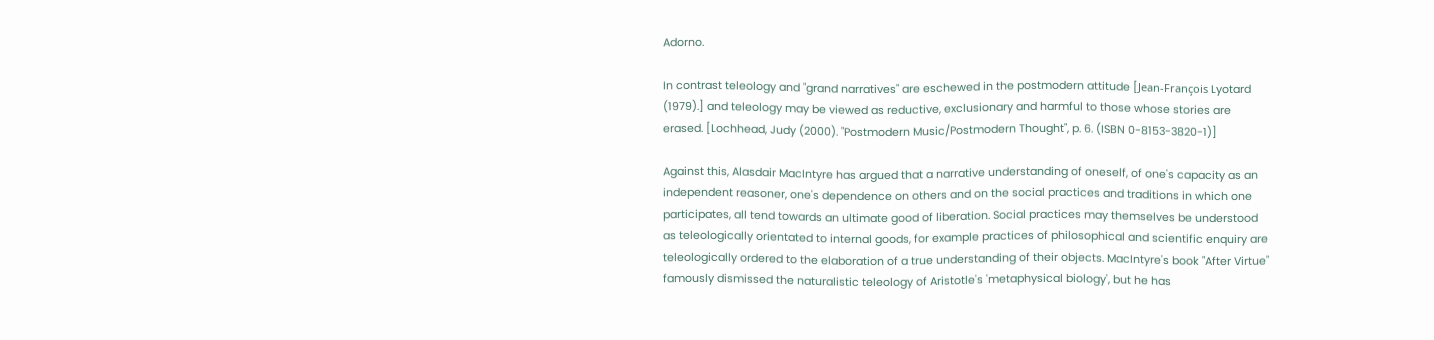Adorno.

In contrast teleology and "grand narratives" are eschewed in the postmodern attitude [Jean-François Lyotard (1979).] and teleology may be viewed as reductive, exclusionary and harmful to those whose stories are erased. [Lochhead, Judy (2000). "Postmodern Music/Postmodern Thought", p. 6. (ISBN 0-8153-3820-1)]

Against this, Alasdair MacIntyre has argued that a narrative understanding of oneself, of one's capacity as an independent reasoner, one's dependence on others and on the social practices and traditions in which one participates, all tend towards an ultimate good of liberation. Social practices may themselves be understood as teleologically orientated to internal goods, for example practices of philosophical and scientific enquiry are teleologically ordered to the elaboration of a true understanding of their objects. MacIntyre's book "After Virtue" famously dismissed the naturalistic teleology of Aristotle's 'metaphysical biology', but he has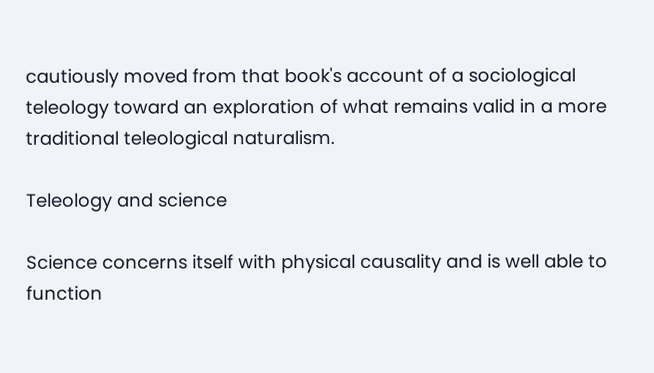cautiously moved from that book's account of a sociological teleology toward an exploration of what remains valid in a more traditional teleological naturalism.

Teleology and science

Science concerns itself with physical causality and is well able to function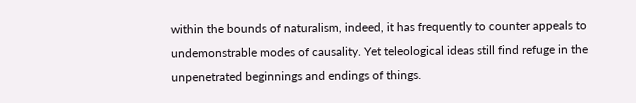within the bounds of naturalism, indeed, it has frequently to counter appeals to undemonstrable modes of causality. Yet teleological ideas still find refuge in the unpenetrated beginnings and endings of things.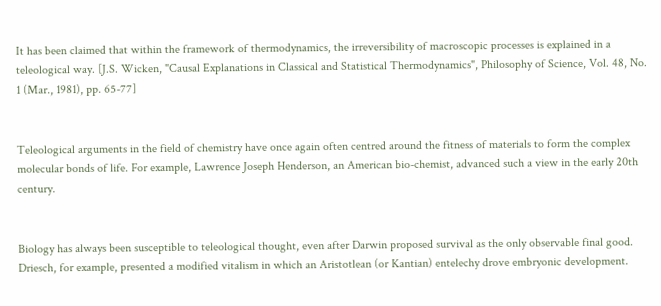It has been claimed that within the framework of thermodynamics, the irreversibility of macroscopic processes is explained in a teleological way. [J.S. Wicken, "Causal Explanations in Classical and Statistical Thermodynamics", Philosophy of Science, Vol. 48, No. 1 (Mar., 1981), pp. 65-77]


Teleological arguments in the field of chemistry have once again often centred around the fitness of materials to form the complex molecular bonds of life. For example, Lawrence Joseph Henderson, an American bio-chemist, advanced such a view in the early 20th century.


Biology has always been susceptible to teleological thought, even after Darwin proposed survival as the only observable final good. Driesch, for example, presented a modified vitalism in which an Aristotlean (or Kantian) entelechy drove embryonic development.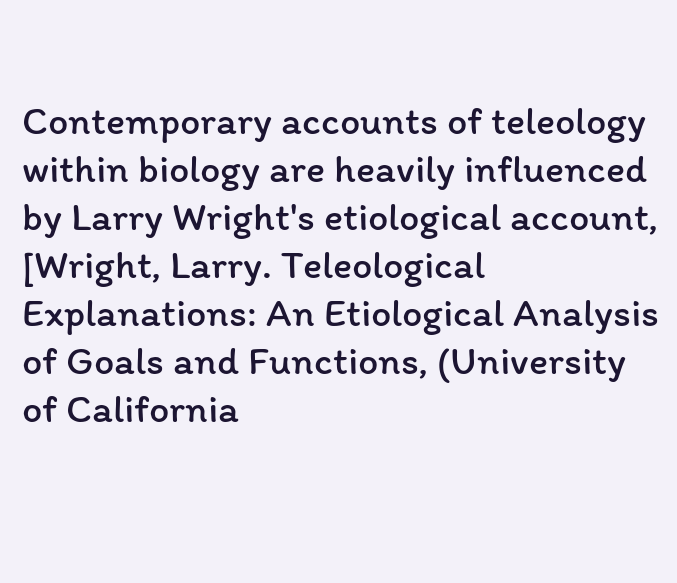Contemporary accounts of teleology within biology are heavily influenced by Larry Wright's etiological account, [Wright, Larry. Teleological Explanations: An Etiological Analysis of Goals and Functions, (University of California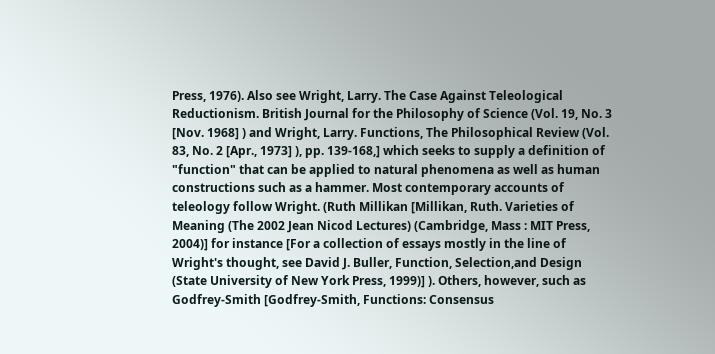Press, 1976). Also see Wright, Larry. The Case Against Teleological Reductionism. British Journal for the Philosophy of Science (Vol. 19, No. 3 [Nov. 1968] ) and Wright, Larry. Functions, The Philosophical Review (Vol. 83, No. 2 [Apr., 1973] ), pp. 139-168,] which seeks to supply a definition of "function" that can be applied to natural phenomena as well as human constructions such as a hammer. Most contemporary accounts of teleology follow Wright. (Ruth Millikan [Millikan, Ruth. Varieties of Meaning (The 2002 Jean Nicod Lectures) (Cambridge, Mass : MIT Press, 2004)] for instance [For a collection of essays mostly in the line of Wright's thought, see David J. Buller, Function, Selection,and Design (State University of New York Press, 1999)] ). Others, however, such as Godfrey-Smith [Godfrey-Smith, Functions: Consensus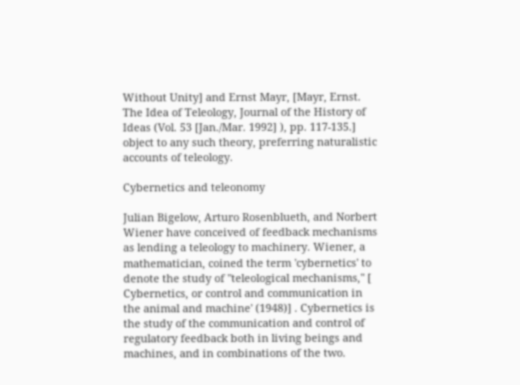Without Unity] and Ernst Mayr, [Mayr, Ernst. The Idea of Teleology, Journal of the History of Ideas (Vol. 53 [Jan./Mar. 1992] ), pp. 117-135.] object to any such theory, preferring naturalistic accounts of teleology.

Cybernetics and teleonomy

Julian Bigelow, Arturo Rosenblueth, and Norbert Wiener have conceived of feedback mechanisms as lending a teleology to machinery. Wiener, a mathematician, coined the term 'cybernetics' to denote the study of "teleological mechanisms," [ Cybernetics, or control and communication in the animal and machine' (1948)] . Cybernetics is the study of the communication and control of regulatory feedback both in living beings and machines, and in combinations of the two.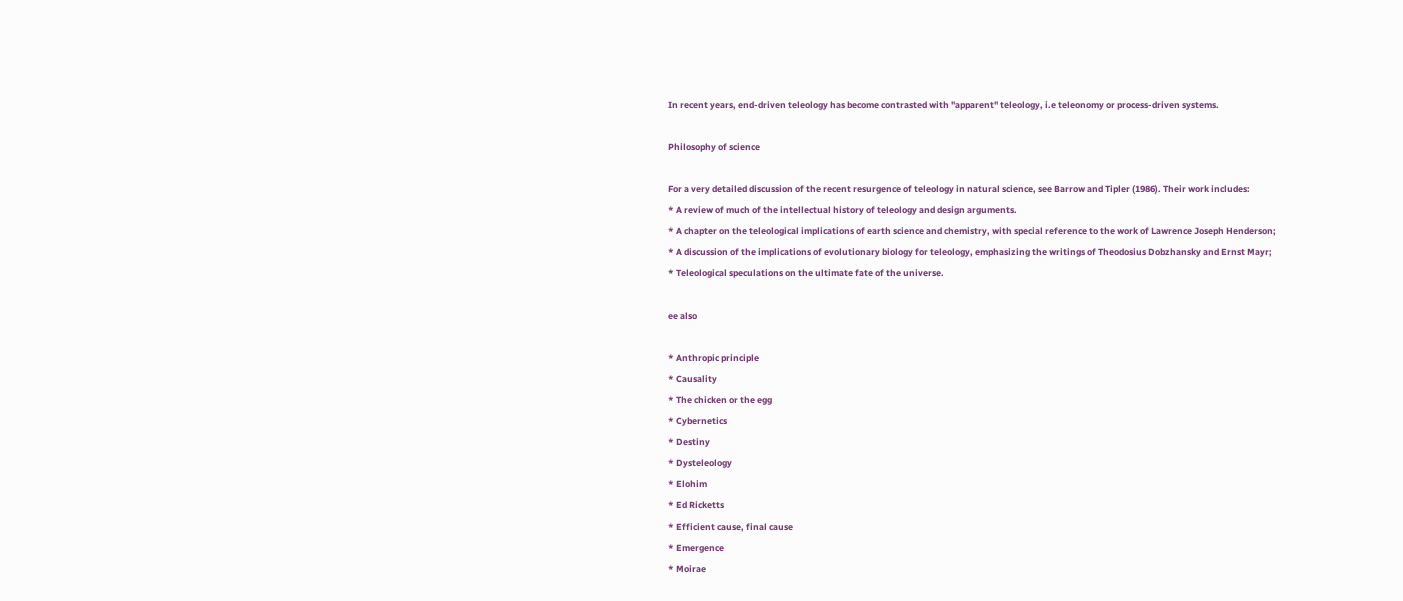In recent years, end-driven teleology has become contrasted with "apparent" teleology, i.e teleonomy or process-driven systems.

Philosophy of science

For a very detailed discussion of the recent resurgence of teleology in natural science, see Barrow and Tipler (1986). Their work includes:
* A review of much of the intellectual history of teleology and design arguments.
* A chapter on the teleological implications of earth science and chemistry, with special reference to the work of Lawrence Joseph Henderson;
* A discussion of the implications of evolutionary biology for teleology, emphasizing the writings of Theodosius Dobzhansky and Ernst Mayr;
* Teleological speculations on the ultimate fate of the universe.

ee also

* Anthropic principle
* Causality
* The chicken or the egg
* Cybernetics
* Destiny
* Dysteleology
* Elohim
* Ed Ricketts
* Efficient cause, final cause
* Emergence
* Moirae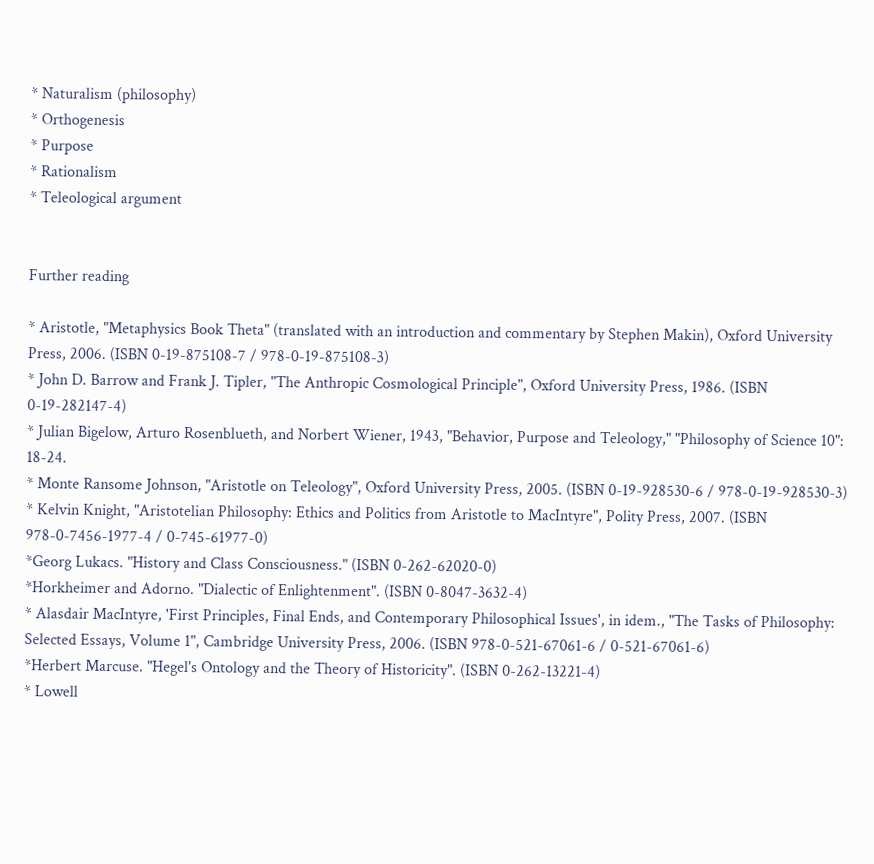* Naturalism (philosophy)
* Orthogenesis
* Purpose
* Rationalism
* Teleological argument


Further reading

* Aristotle, "Metaphysics Book Theta" (translated with an introduction and commentary by Stephen Makin), Oxford University Press, 2006. (ISBN 0-19-875108-7 / 978-0-19-875108-3)
* John D. Barrow and Frank J. Tipler, "The Anthropic Cosmological Principle", Oxford University Press, 1986. (ISBN 0-19-282147-4)
* Julian Bigelow, Arturo Rosenblueth, and Norbert Wiener, 1943, "Behavior, Purpose and Teleology," "Philosophy of Science 10": 18-24.
* Monte Ransome Johnson, "Aristotle on Teleology", Oxford University Press, 2005. (ISBN 0-19-928530-6 / 978-0-19-928530-3)
* Kelvin Knight, "Aristotelian Philosophy: Ethics and Politics from Aristotle to MacIntyre", Polity Press, 2007. (ISBN 978-0-7456-1977-4 / 0-745-61977-0)
*Georg Lukacs. "History and Class Consciousness." (ISBN 0-262-62020-0)
*Horkheimer and Adorno. "Dialectic of Enlightenment". (ISBN 0-8047-3632-4)
* Alasdair MacIntyre, 'First Principles, Final Ends, and Contemporary Philosophical Issues', in idem., "The Tasks of Philosophy: Selected Essays, Volume 1", Cambridge University Press, 2006. (ISBN 978-0-521-67061-6 / 0-521-67061-6)
*Herbert Marcuse. "Hegel's Ontology and the Theory of Historicity". (ISBN 0-262-13221-4)
* Lowell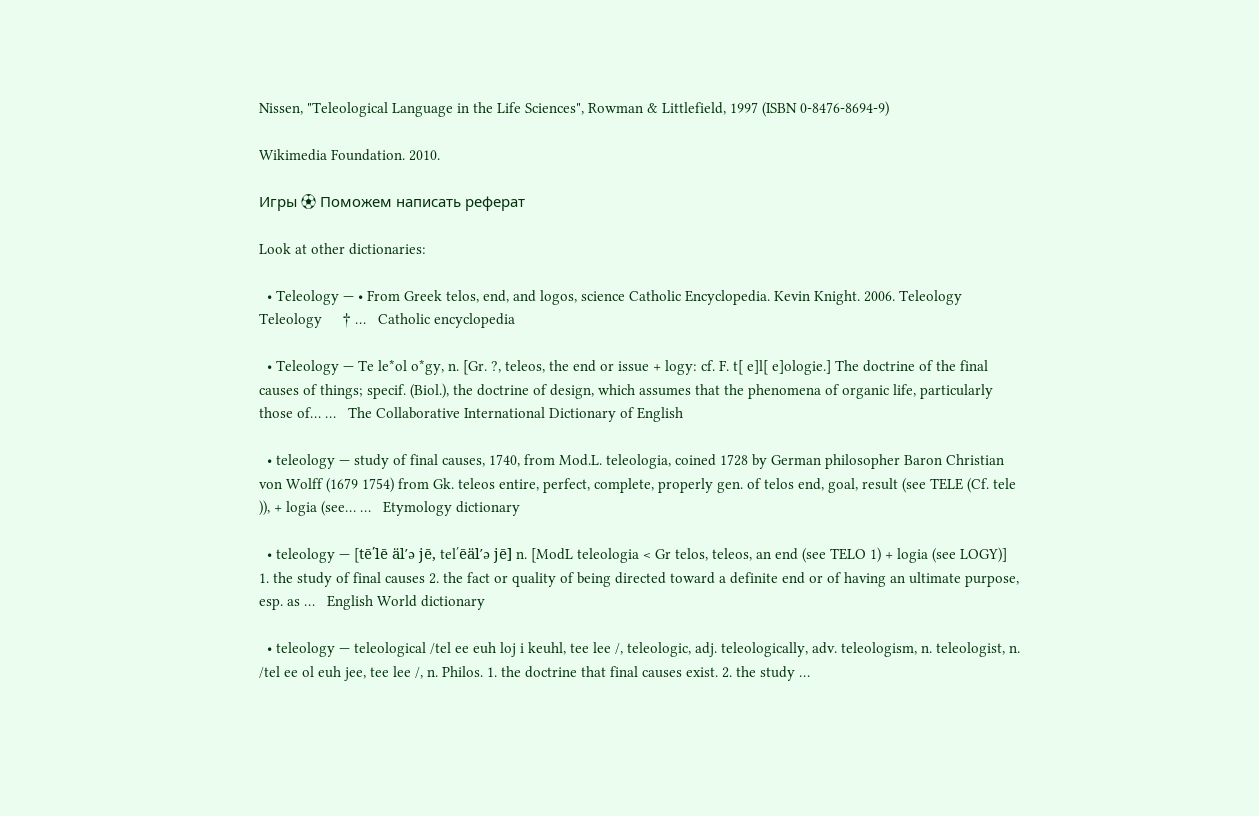Nissen, "Teleological Language in the Life Sciences", Rowman & Littlefield, 1997 (ISBN 0-8476-8694-9)

Wikimedia Foundation. 2010.

Игры ⚽ Поможем написать реферат

Look at other dictionaries:

  • Teleology — • From Greek telos, end, and logos, science Catholic Encyclopedia. Kevin Knight. 2006. Teleology     Teleology     † …   Catholic encyclopedia

  • Teleology — Te le*ol o*gy, n. [Gr. ?, teleos, the end or issue + logy: cf. F. t[ e]l[ e]ologie.] The doctrine of the final causes of things; specif. (Biol.), the doctrine of design, which assumes that the phenomena of organic life, particularly those of… …   The Collaborative International Dictionary of English

  • teleology — study of final causes, 1740, from Mod.L. teleologia, coined 1728 by German philosopher Baron Christian von Wolff (1679 1754) from Gk. teleos entire, perfect, complete, properly gen. of telos end, goal, result (see TELE (Cf. tele )), + logia (see… …   Etymology dictionary

  • teleology — [tē΄lē äl′ə jē, tel΄ēäl′ə jē] n. [ModL teleologia < Gr telos, teleos, an end (see TELO 1) + logia (see LOGY)] 1. the study of final causes 2. the fact or quality of being directed toward a definite end or of having an ultimate purpose, esp. as …   English World dictionary

  • teleology — teleological /tel ee euh loj i keuhl, tee lee /, teleologic, adj. teleologically, adv. teleologism, n. teleologist, n. /tel ee ol euh jee, tee lee /, n. Philos. 1. the doctrine that final causes exist. 2. the study …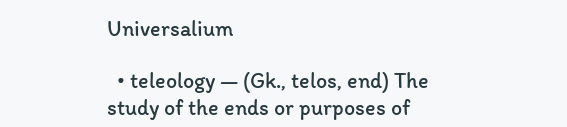Universalium

  • teleology — (Gk., telos, end) The study of the ends or purposes of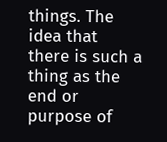things. The idea that there is such a thing as the end or purpose of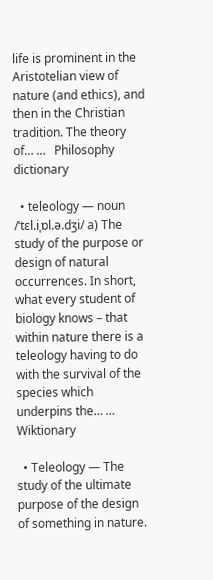life is prominent in the Aristotelian view of nature (and ethics), and then in the Christian tradition. The theory of… …   Philosophy dictionary

  • teleology — noun /ˈtɛl.iˌɒl.ə.dʒi/ a) The study of the purpose or design of natural occurrences. In short, what every student of biology knows – that within nature there is a teleology having to do with the survival of the species which underpins the… …   Wiktionary

  • Teleology — The study of the ultimate purpose of the design of something in nature.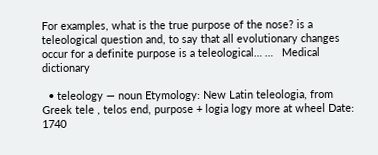For examples, what is the true purpose of the nose? is a teleological question and, to say that all evolutionary changes occur for a definite purpose is a teleological… …   Medical dictionary

  • teleology — noun Etymology: New Latin teleologia, from Greek tele , telos end, purpose + logia logy more at wheel Date: 1740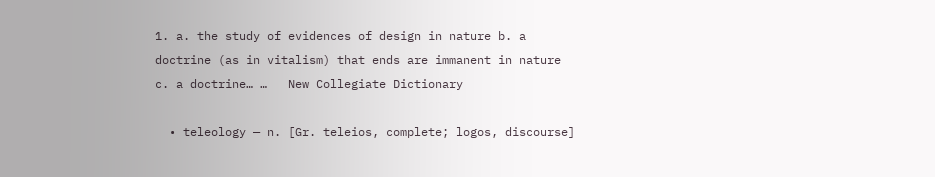1. a. the study of evidences of design in nature b. a doctrine (as in vitalism) that ends are immanent in nature c. a doctrine… …   New Collegiate Dictionary

  • teleology — n. [Gr. teleios, complete; logos, discourse]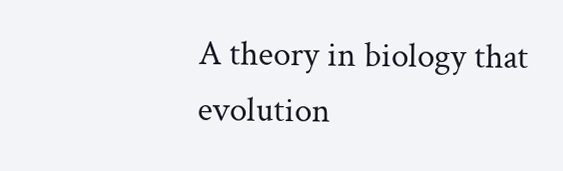A theory in biology that evolution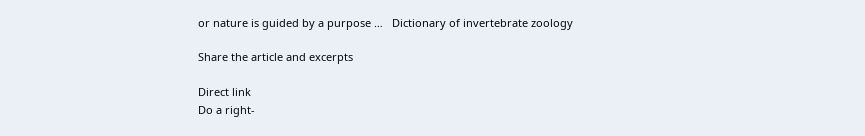or nature is guided by a purpose …   Dictionary of invertebrate zoology

Share the article and excerpts

Direct link
Do a right-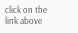click on the link above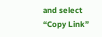and select “Copy Link”